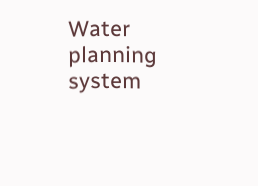Water planning system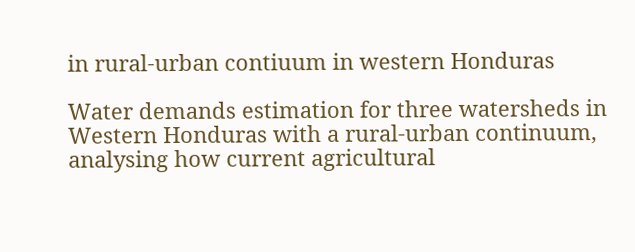in rural-urban contiuum in western Honduras

Water demands estimation for three watersheds in Western Honduras with a rural-urban continuum, analysing how current agricultural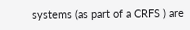systems (as part of a CRFS ) are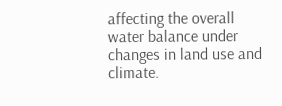affecting the overall water balance under changes in land use and climate.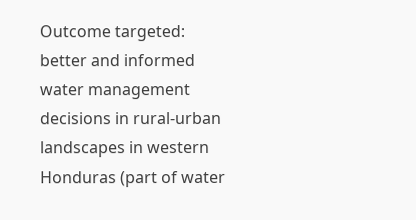Outcome targeted: better and informed water management decisions in rural-urban landscapes in western Honduras (part of water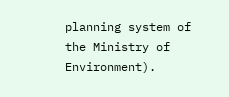planning system of the Ministry of Environment).